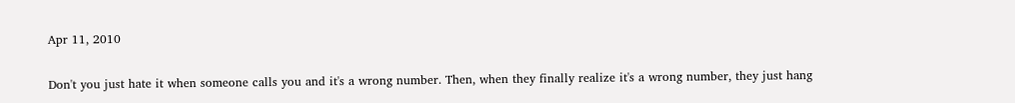Apr 11, 2010


Don't you just hate it when someone calls you and it's a wrong number. Then, when they finally realize it's a wrong number, they just hang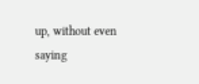up, without even saying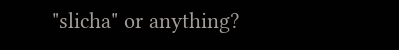"slicha" or anything?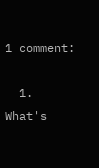1 comment:

  1. What's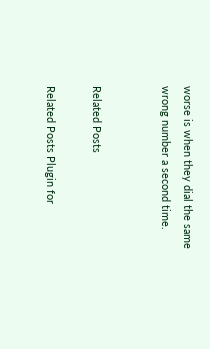worse is when they dial the same wrong number a second time.


Related Posts

Related Posts Plugin for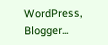WordPress, Blogger...